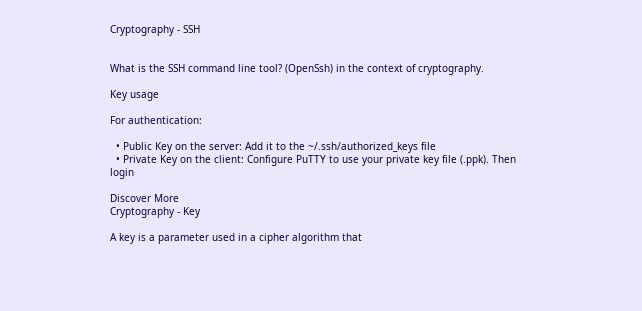Cryptography - SSH


What is the SSH command line tool? (OpenSsh) in the context of cryptography.

Key usage

For authentication:

  • Public Key on the server: Add it to the ~/.ssh/authorized_keys file
  • Private Key on the client: Configure PuTTY to use your private key file (.ppk). Then login

Discover More
Cryptography - Key

A key is a parameter used in a cipher algorithm that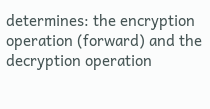determines: the encryption operation (forward) and the decryption operation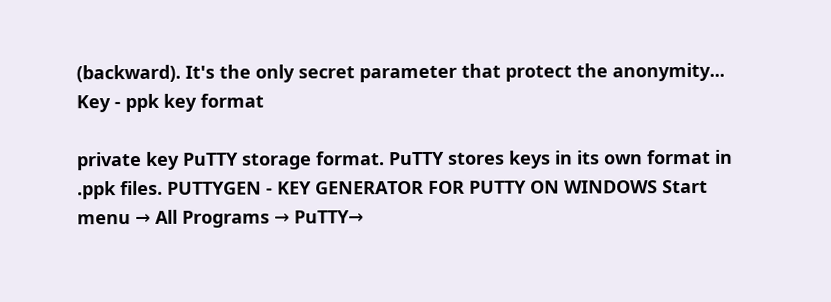(backward). It's the only secret parameter that protect the anonymity...
Key - ppk key format

private key PuTTY storage format. PuTTY stores keys in its own format in .ppk files. PUTTYGEN - KEY GENERATOR FOR PUTTY ON WINDOWS Start menu → All Programs → PuTTY→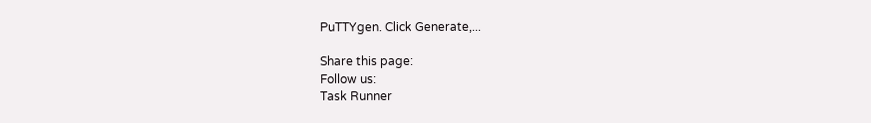PuTTYgen. Click Generate,...

Share this page:
Follow us:
Task Runner